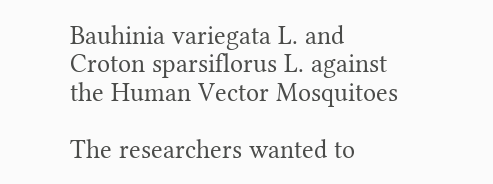Bauhinia variegata L. and Croton sparsiflorus L. against the Human Vector Mosquitoes

The researchers wanted to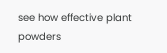see how effective plant powders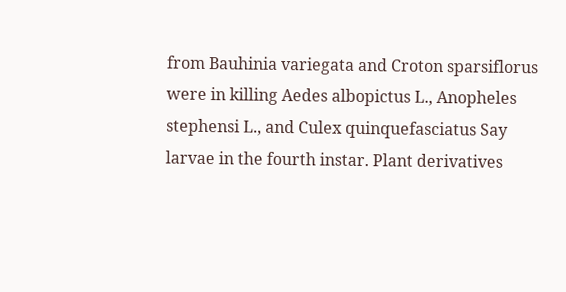from Bauhinia variegata and Croton sparsiflorus were in killing Aedes albopictus L., Anopheles stephensi L., and Culex quinquefasciatus Say larvae in the fourth instar. Plant derivatives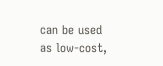can be used as low-cost,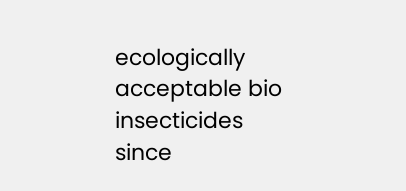ecologically acceptable bio insecticides since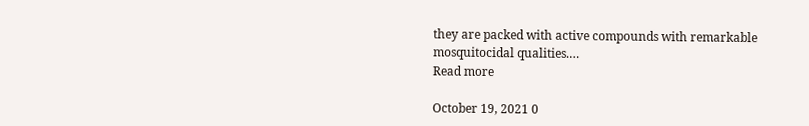they are packed with active compounds with remarkable mosquitocidal qualities.…
Read more

October 19, 2021 0